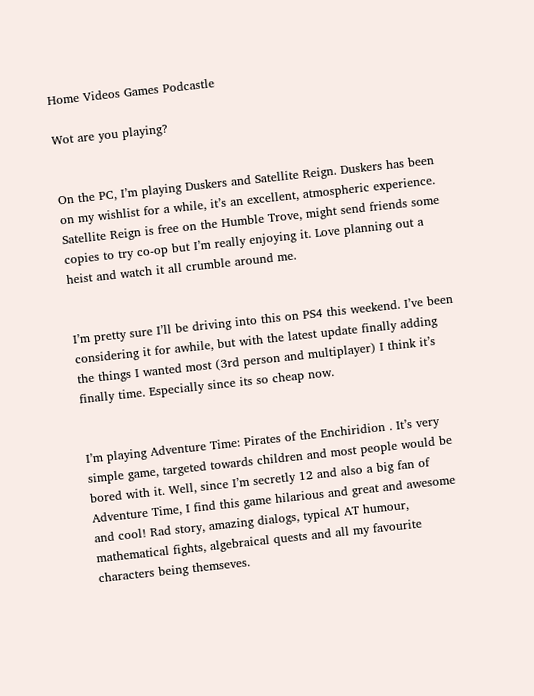Home Videos Games Podcastle

Wot are you playing?


On the PC, I’m playing Duskers and Satellite Reign. Duskers has been on my wishlist for a while, it’s an excellent, atmospheric experience. Satellite Reign is free on the Humble Trove, might send friends some copies to try co-op but I’m really enjoying it. Love planning out a heist and watch it all crumble around me.


I’m pretty sure I’ll be driving into this on PS4 this weekend. I’ve been considering it for awhile, but with the latest update finally adding the things I wanted most (3rd person and multiplayer) I think it’s finally time. Especially since its so cheap now.


I’m playing Adventure Time: Pirates of the Enchiridion . It’s very simple game, targeted towards children and most people would be bored with it. Well, since I’m secretly 12 and also a big fan of Adventure Time, I find this game hilarious and great and awesome and cool! Rad story, amazing dialogs, typical AT humour, mathematical fights, algebraical quests and all my favourite characters being themseves.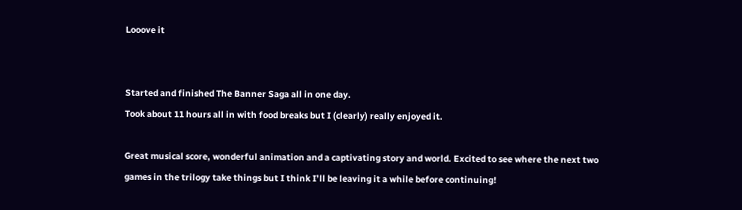Looove it


Started and finished The Banner Saga all in one day.
Took about 11 hours all in with food breaks but I (clearly) really enjoyed it.

Great musical score, wonderful animation and a captivating story and world. Excited to see where the next two games in the trilogy take things but I think I’ll be leaving it a while before continuing!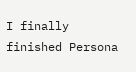I finally finished Persona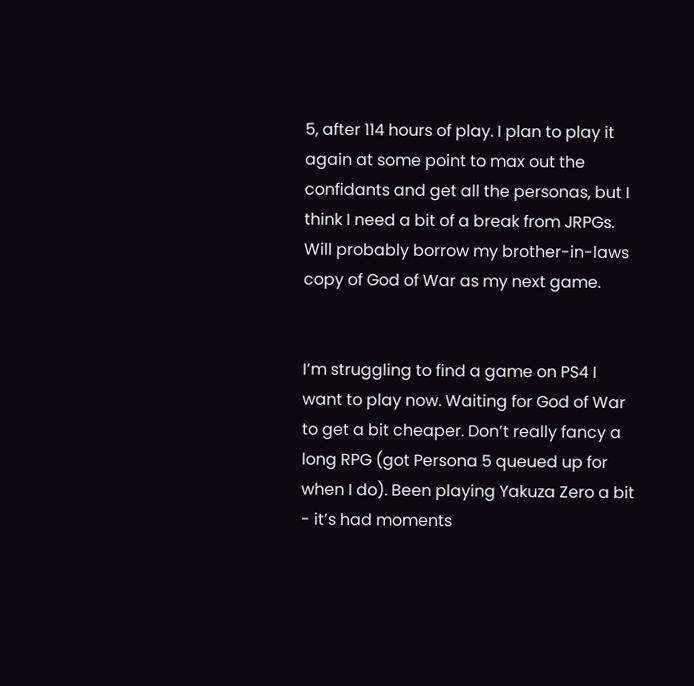5, after 114 hours of play. I plan to play it again at some point to max out the confidants and get all the personas, but I think I need a bit of a break from JRPGs. Will probably borrow my brother-in-laws copy of God of War as my next game.


I’m struggling to find a game on PS4 I want to play now. Waiting for God of War to get a bit cheaper. Don’t really fancy a long RPG (got Persona 5 queued up for when I do). Been playing Yakuza Zero a bit - it’s had moments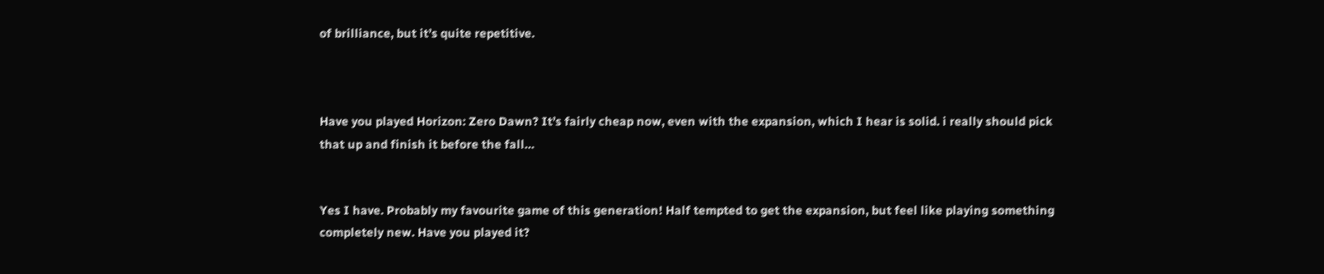of brilliance, but it’s quite repetitive.



Have you played Horizon: Zero Dawn? It’s fairly cheap now, even with the expansion, which I hear is solid. i really should pick that up and finish it before the fall…


Yes I have. Probably my favourite game of this generation! Half tempted to get the expansion, but feel like playing something completely new. Have you played it?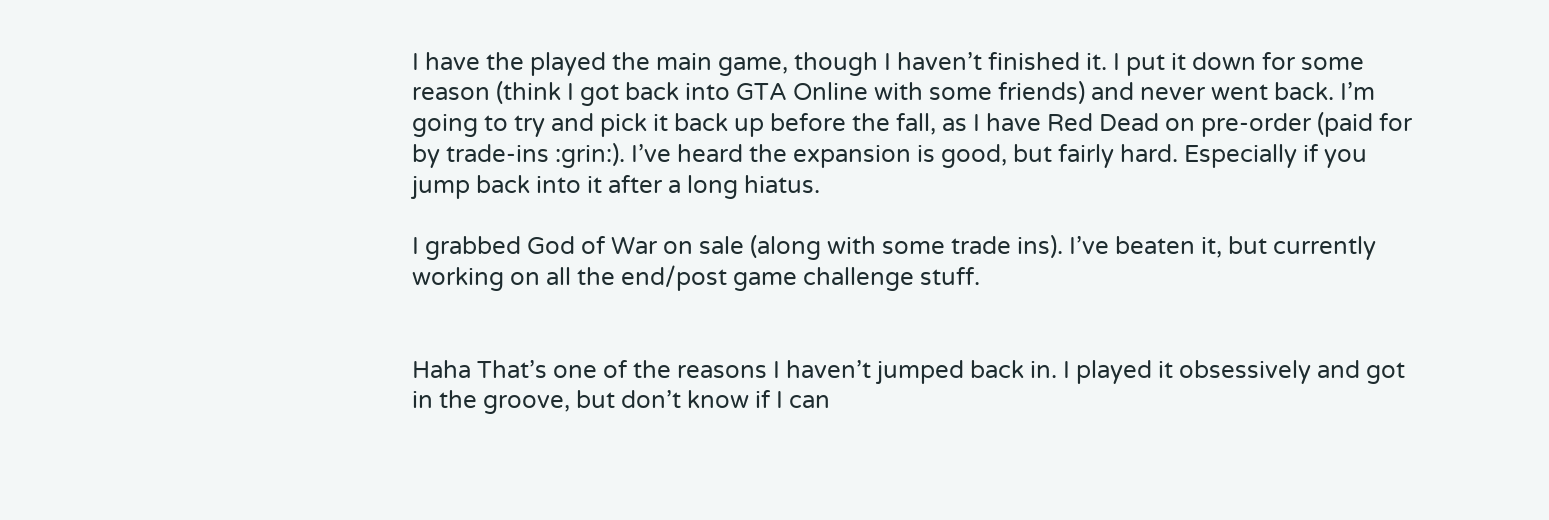I have the played the main game, though I haven’t finished it. I put it down for some reason (think I got back into GTA Online with some friends) and never went back. I’m going to try and pick it back up before the fall, as I have Red Dead on pre-order (paid for by trade-ins :grin:). I’ve heard the expansion is good, but fairly hard. Especially if you jump back into it after a long hiatus.

I grabbed God of War on sale (along with some trade ins). I’ve beaten it, but currently working on all the end/post game challenge stuff.


Haha That’s one of the reasons I haven’t jumped back in. I played it obsessively and got in the groove, but don’t know if I can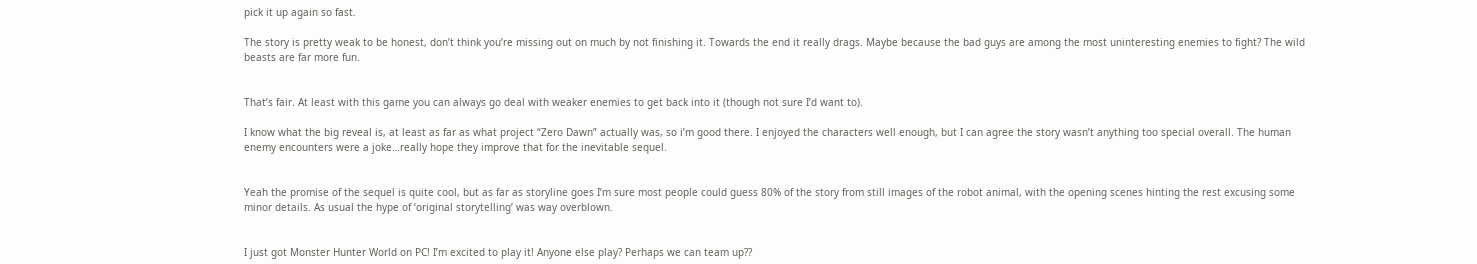pick it up again so fast.

The story is pretty weak to be honest, don’t think you’re missing out on much by not finishing it. Towards the end it really drags. Maybe because the bad guys are among the most uninteresting enemies to fight? The wild beasts are far more fun.


That’s fair. At least with this game you can always go deal with weaker enemies to get back into it (though not sure I’d want to).

I know what the big reveal is, at least as far as what project “Zero Dawn” actually was, so i’m good there. I enjoyed the characters well enough, but I can agree the story wasn’t anything too special overall. The human enemy encounters were a joke…really hope they improve that for the inevitable sequel.


Yeah the promise of the sequel is quite cool, but as far as storyline goes I’m sure most people could guess 80% of the story from still images of the robot animal, with the opening scenes hinting the rest excusing some minor details. As usual the hype of ‘original storytelling’ was way overblown.


I just got Monster Hunter World on PC! I’m excited to play it! Anyone else play? Perhaps we can team up??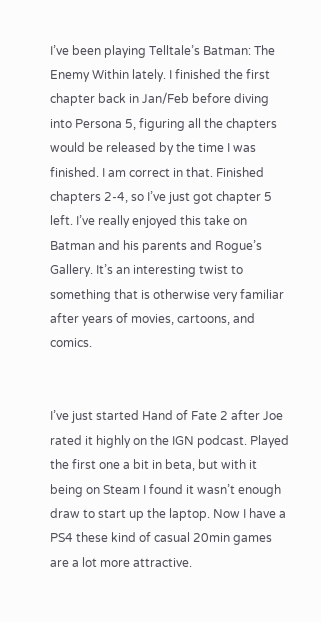I’ve been playing Telltale’s Batman: The Enemy Within lately. I finished the first chapter back in Jan/Feb before diving into Persona 5, figuring all the chapters would be released by the time I was finished. I am correct in that. Finished chapters 2-4, so I’ve just got chapter 5 left. I’ve really enjoyed this take on Batman and his parents and Rogue’s Gallery. It’s an interesting twist to something that is otherwise very familiar after years of movies, cartoons, and comics.


I’ve just started Hand of Fate 2 after Joe rated it highly on the IGN podcast. Played the first one a bit in beta, but with it being on Steam I found it wasn’t enough draw to start up the laptop. Now I have a PS4 these kind of casual 20min games are a lot more attractive.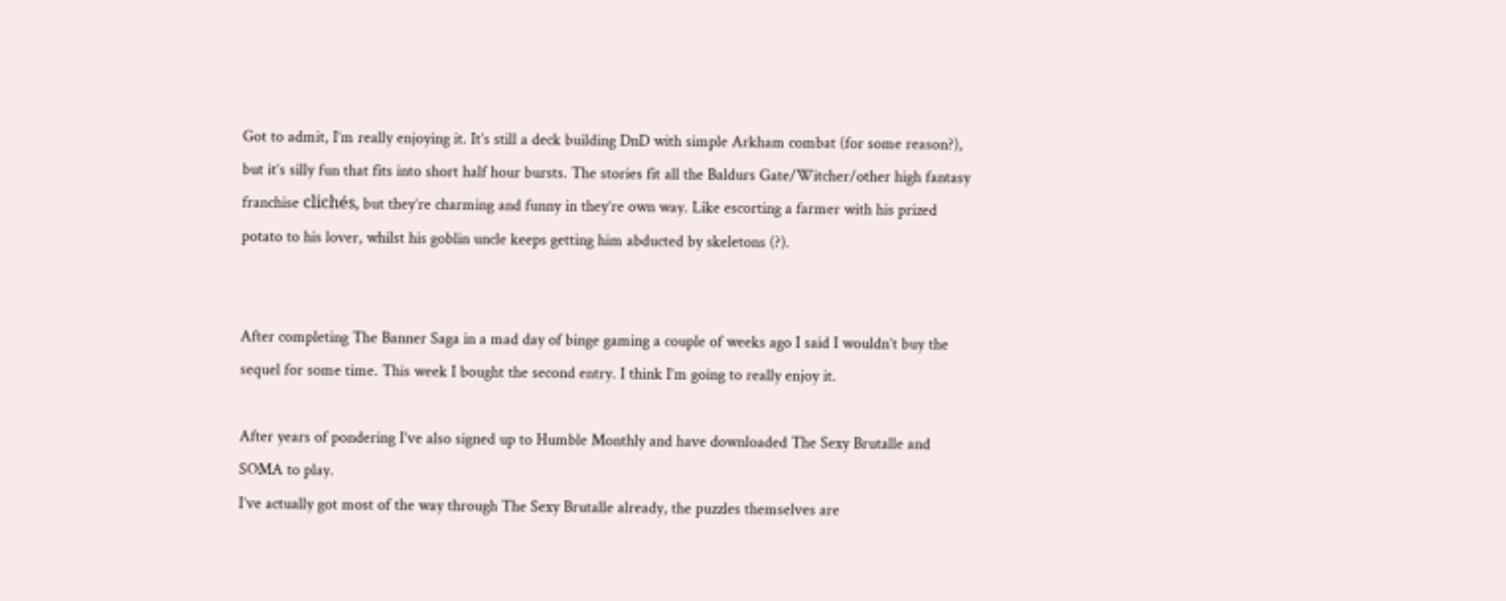Got to admit, I’m really enjoying it. It’s still a deck building DnD with simple Arkham combat (for some reason?), but it’s silly fun that fits into short half hour bursts. The stories fit all the Baldurs Gate/Witcher/other high fantasy franchise clichés, but they’re charming and funny in they’re own way. Like escorting a farmer with his prized potato to his lover, whilst his goblin uncle keeps getting him abducted by skeletons (?).


After completing The Banner Saga in a mad day of binge gaming a couple of weeks ago I said I wouldn’t buy the sequel for some time. This week I bought the second entry. I think I’m going to really enjoy it.

After years of pondering I’ve also signed up to Humble Monthly and have downloaded The Sexy Brutalle and SOMA to play.
I’ve actually got most of the way through The Sexy Brutalle already, the puzzles themselves are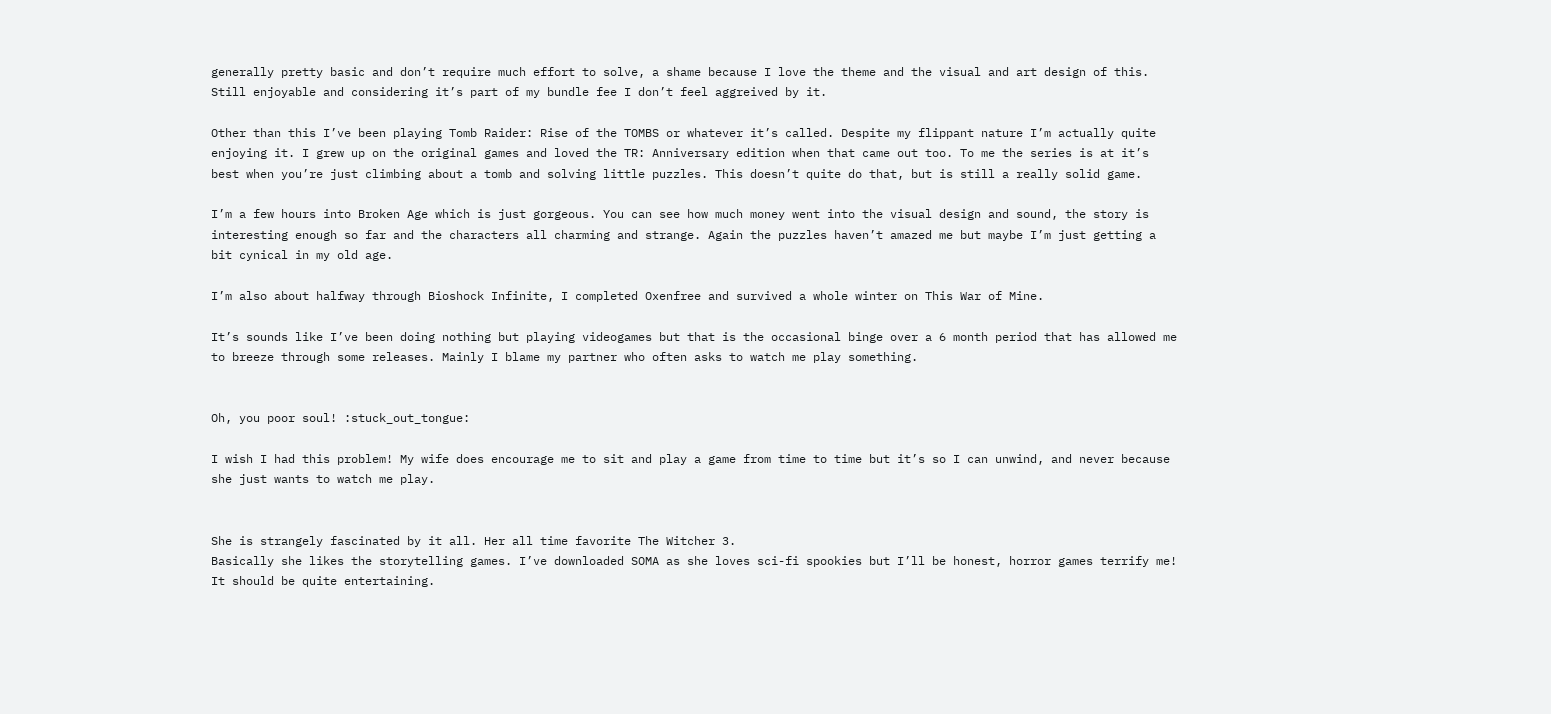generally pretty basic and don’t require much effort to solve, a shame because I love the theme and the visual and art design of this. Still enjoyable and considering it’s part of my bundle fee I don’t feel aggreived by it.

Other than this I’ve been playing Tomb Raider: Rise of the TOMBS or whatever it’s called. Despite my flippant nature I’m actually quite enjoying it. I grew up on the original games and loved the TR: Anniversary edition when that came out too. To me the series is at it’s best when you’re just climbing about a tomb and solving little puzzles. This doesn’t quite do that, but is still a really solid game.

I’m a few hours into Broken Age which is just gorgeous. You can see how much money went into the visual design and sound, the story is interesting enough so far and the characters all charming and strange. Again the puzzles haven’t amazed me but maybe I’m just getting a bit cynical in my old age.

I’m also about halfway through Bioshock Infinite, I completed Oxenfree and survived a whole winter on This War of Mine.

It’s sounds like I’ve been doing nothing but playing videogames but that is the occasional binge over a 6 month period that has allowed me to breeze through some releases. Mainly I blame my partner who often asks to watch me play something.


Oh, you poor soul! :stuck_out_tongue:

I wish I had this problem! My wife does encourage me to sit and play a game from time to time but it’s so I can unwind, and never because she just wants to watch me play.


She is strangely fascinated by it all. Her all time favorite The Witcher 3.
Basically she likes the storytelling games. I’ve downloaded SOMA as she loves sci-fi spookies but I’ll be honest, horror games terrify me! It should be quite entertaining.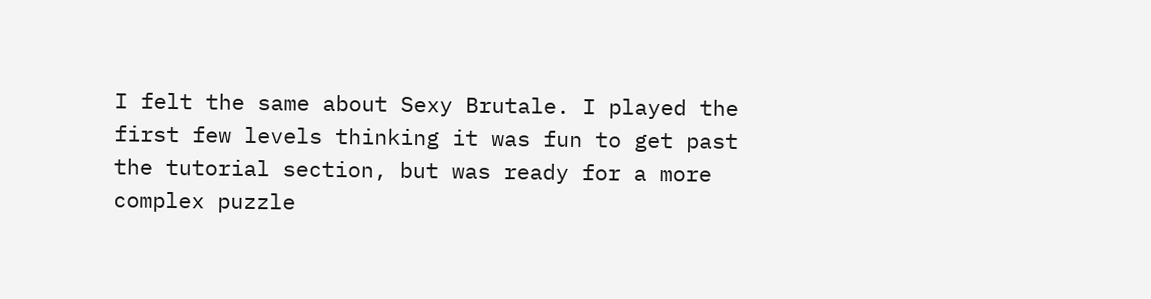I felt the same about Sexy Brutale. I played the first few levels thinking it was fun to get past the tutorial section, but was ready for a more complex puzzle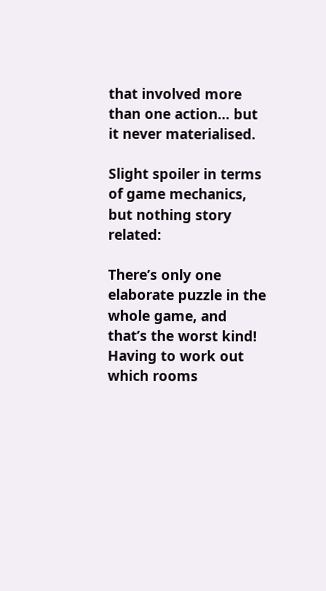that involved more than one action… but it never materialised.

Slight spoiler in terms of game mechanics, but nothing story related:

There’s only one elaborate puzzle in the whole game, and that’s the worst kind! Having to work out which rooms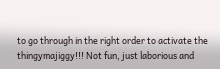to go through in the right order to activate the thingymajiggy!!! Not fun, just laborious and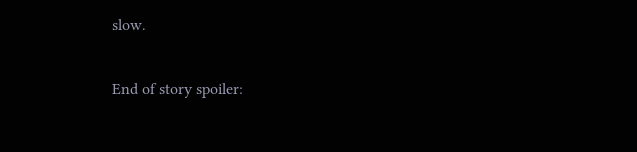slow.

End of story spoiler: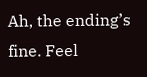Ah, the ending’s fine. Feel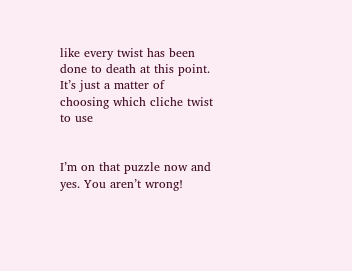like every twist has been done to death at this point. It’s just a matter of choosing which cliche twist to use


I’m on that puzzle now and yes. You aren’t wrong!